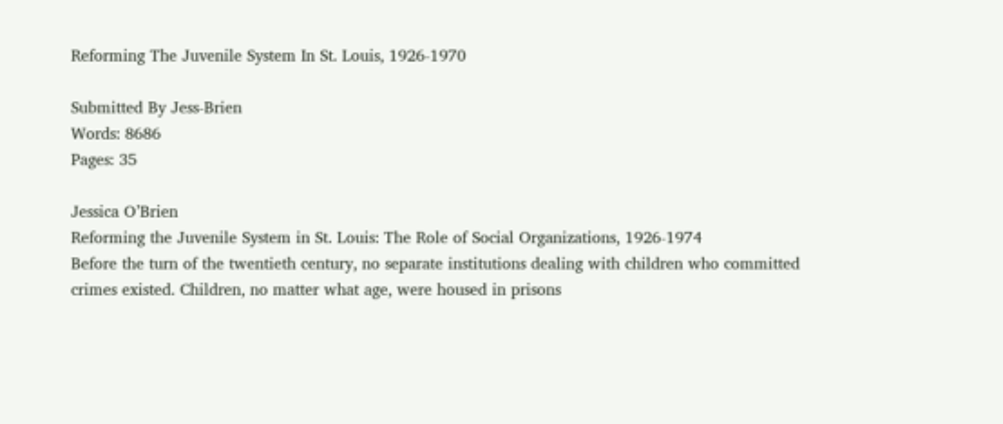Reforming The Juvenile System In St. Louis, 1926-1970

Submitted By Jess-Brien
Words: 8686
Pages: 35

Jessica O’Brien
Reforming the Juvenile System in St. Louis: The Role of Social Organizations, 1926-1974
Before the turn of the twentieth century, no separate institutions dealing with children who committed crimes existed. Children, no matter what age, were housed in prisons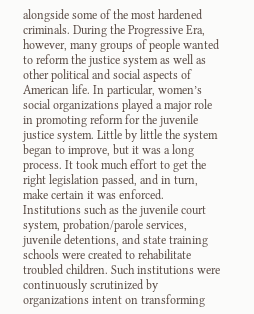alongside some of the most hardened criminals. During the Progressive Era, however, many groups of people wanted to reform the justice system as well as other political and social aspects of American life. In particular, women’s social organizations played a major role in promoting reform for the juvenile justice system. Little by little the system began to improve, but it was a long process. It took much effort to get the right legislation passed, and in turn, make certain it was enforced.
Institutions such as the juvenile court system, probation/parole services, juvenile detentions, and state training schools were created to rehabilitate troubled children. Such institutions were continuously scrutinized by organizations intent on transforming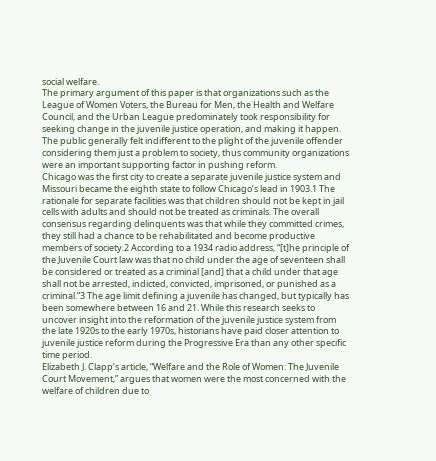social welfare.
The primary argument of this paper is that organizations such as the League of Women Voters, the Bureau for Men, the Health and Welfare Council, and the Urban League predominately took responsibility for seeking change in the juvenile justice operation, and making it happen. The public generally felt indifferent to the plight of the juvenile offender considering them just a problem to society, thus community organizations were an important supporting factor in pushing reform.
Chicago was the first city to create a separate juvenile justice system and Missouri became the eighth state to follow Chicago’s lead in 1903.1 The rationale for separate facilities was that children should not be kept in jail cells with adults and should not be treated as criminals. The overall consensus regarding delinquents was that while they committed crimes, they still had a chance to be rehabilitated and become productive members of society.2 According to a 1934 radio address, “[t]he principle of the Juvenile Court law was that no child under the age of seventeen shall be considered or treated as a criminal [and] that a child under that age shall not be arrested, indicted, convicted, imprisoned, or punished as a criminal.”3 The age limit defining a juvenile has changed, but typically has been somewhere between 16 and 21. While this research seeks to uncover insight into the reformation of the juvenile justice system from the late 1920s to the early 1970s, historians have paid closer attention to juvenile justice reform during the Progressive Era than any other specific time period.
Elizabeth J. Clapp’s article, “Welfare and the Role of Women: The Juvenile Court Movement,” argues that women were the most concerned with the welfare of children due to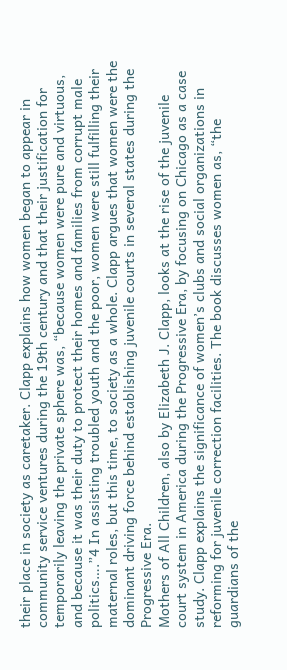their place in society as caretaker. Clapp explains how women began to appear in community service ventures during the 19th century and that their justification for temporarily leaving the private sphere was, “because women were pure and virtuous, and because it was their duty to protect their homes and families from corrupt male politics….”4 In assisting troubled youth and the poor, women were still fulfilling their maternal roles, but this time, to society as a whole. Clapp argues that women were the dominant driving force behind establishing juvenile courts in several states during the Progressive Era.
Mothers of All Children, also by Elizabeth J. Clapp, looks at the rise of the juvenile court system in America during the Progressive Era, by focusing on Chicago as a case study. Clapp explains the significance of women’s clubs and social organizations in reforming for juvenile correction facilities. The book discusses women as, “the guardians of the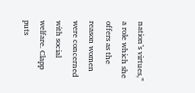nation’s virtues,” a role which she offers as the reason women were concerned with social welfare. Clapp puts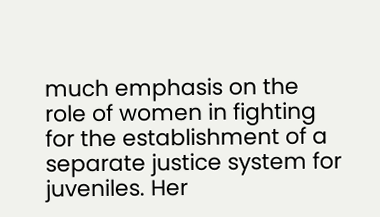much emphasis on the role of women in fighting for the establishment of a separate justice system for juveniles. Her